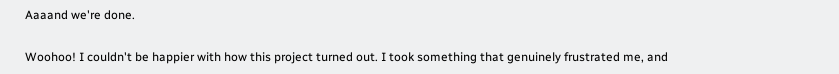Aaaand we're done.

Woohoo! I couldn't be happier with how this project turned out. I took something that genuinely frustrated me, and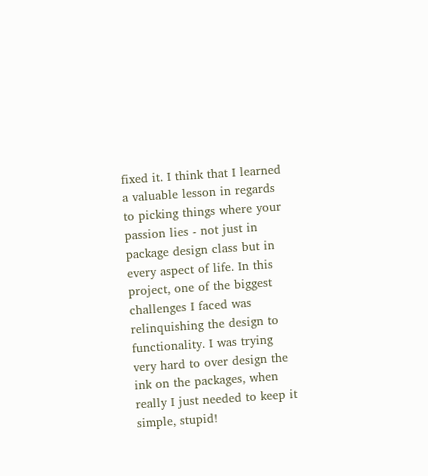fixed it. I think that I learned a valuable lesson in regards to picking things where your passion lies - not just in package design class but in every aspect of life. In this project, one of the biggest challenges I faced was relinquishing the design to functionality. I was trying very hard to over design the ink on the packages, when really I just needed to keep it simple, stupid!